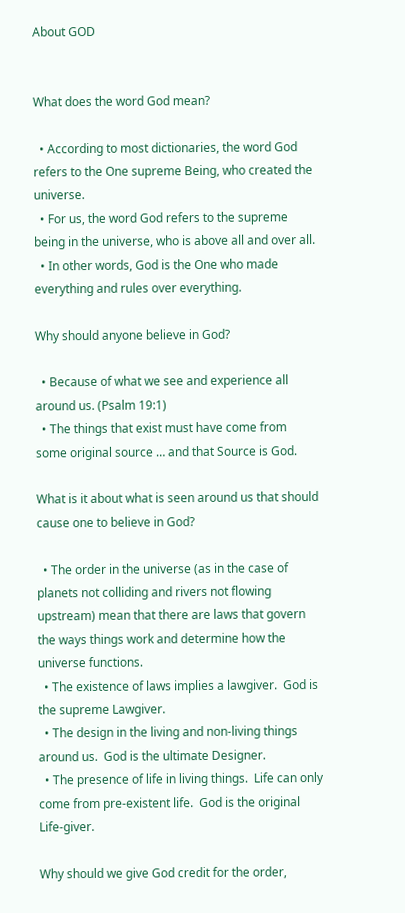About GOD


What does the word God mean?

  • According to most dictionaries, the word God refers to the One supreme Being, who created the universe.
  • For us, the word God refers to the supreme being in the universe, who is above all and over all.
  • In other words, God is the One who made everything and rules over everything.

Why should anyone believe in God?

  • Because of what we see and experience all around us. (Psalm 19:1)
  • The things that exist must have come from some original source … and that Source is God.

What is it about what is seen around us that should cause one to believe in God?

  • The order in the universe (as in the case of planets not colliding and rivers not flowing upstream) mean that there are laws that govern the ways things work and determine how the universe functions.
  • The existence of laws implies a lawgiver.  God is the supreme Lawgiver.
  • The design in the living and non-living things around us.  God is the ultimate Designer.
  • The presence of life in living things.  Life can only come from pre-existent life.  God is the original Life-giver.

Why should we give God credit for the order,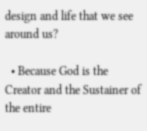design and life that we see around us?

  • Because God is the Creator and the Sustainer of the entire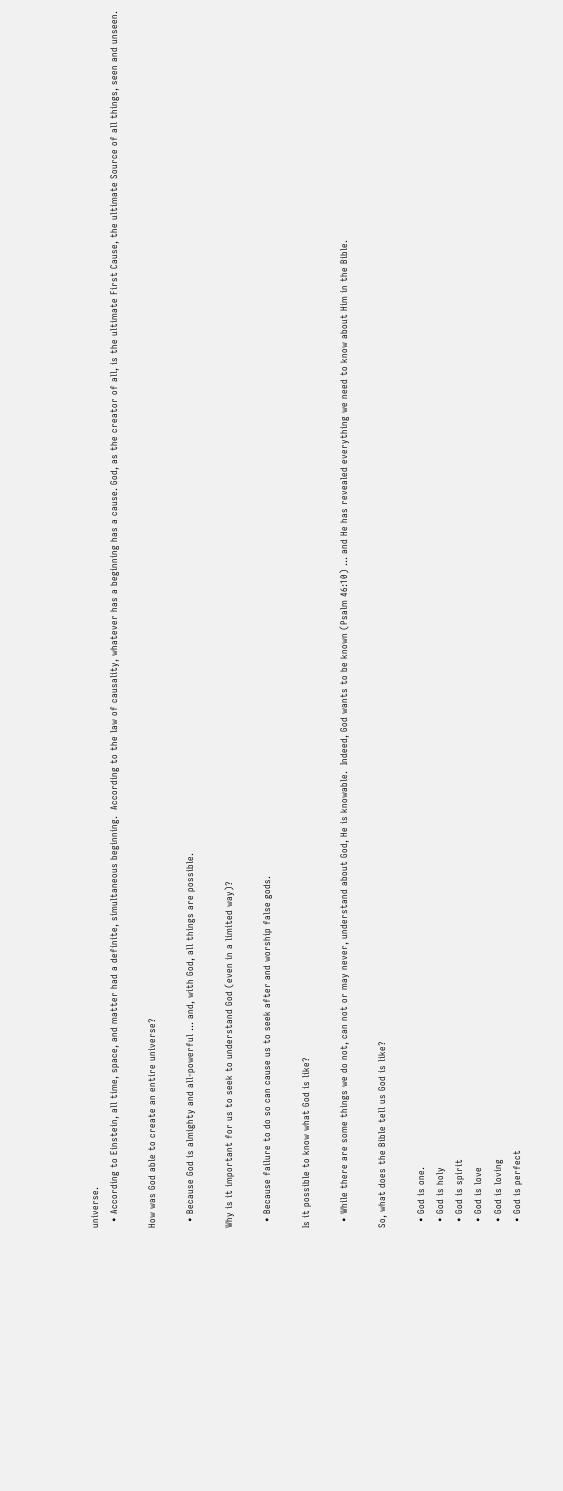universe.
  • According to Einstein, all time, space, and matter had a definite, simultaneous beginning.  According to the law of causality, whatever has a beginning has a cause. God, as the creator of all, is the ultimate First Cause, the ultimate Source of all things, seen and unseen.

How was God able to create an entire universe?

  • Because God is almighty and all-powerful … and, with God, all things are possible.

Why is it important for us to seek to understand God (even in a limited way)?

  • Because failure to do so can cause us to seek after and worship false gods.

Is it possible to know what God is like?

  • While there are some things we do not, can not or may never, understand about God, He is knowable.  Indeed, God wants to be known (Psalm 46:10) … and He has revealed everything we need to know about Him in the Bible.

So, what does the Bible tell us God is like?

  • God is one.
  • God is holy
  • God is spirit
  • God is love
  • God is loving
  • God is perfect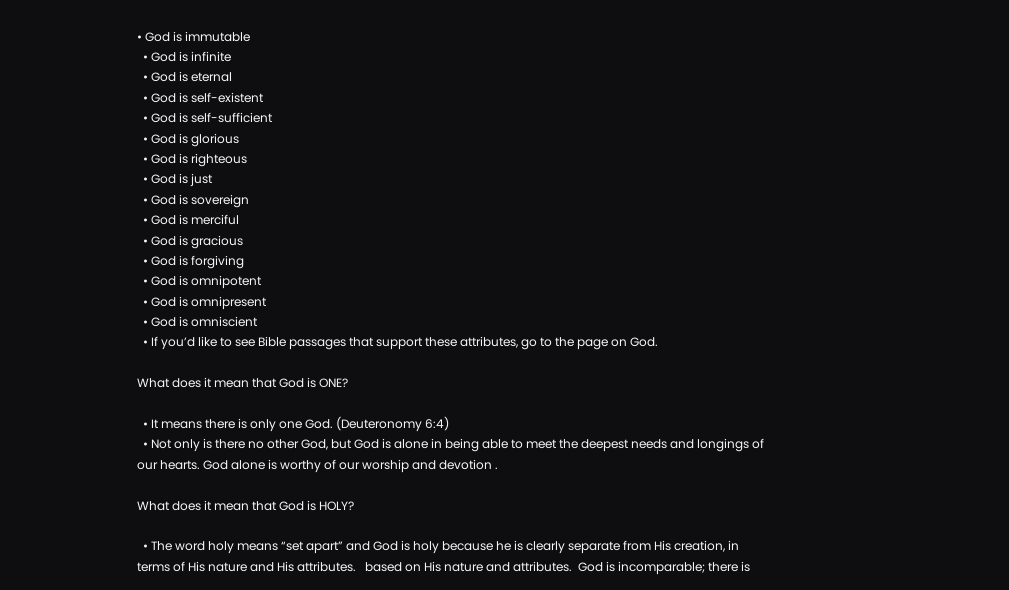• God is immutable
  • God is infinite
  • God is eternal
  • God is self-existent
  • God is self-sufficient
  • God is glorious
  • God is righteous
  • God is just
  • God is sovereign
  • God is merciful
  • God is gracious
  • God is forgiving
  • God is omnipotent
  • God is omnipresent
  • God is omniscient
  • If you’d like to see Bible passages that support these attributes, go to the page on God.

What does it mean that God is ONE?

  • It means there is only one God. (Deuteronomy 6:4)
  • Not only is there no other God, but God is alone in being able to meet the deepest needs and longings of our hearts. God alone is worthy of our worship and devotion .

What does it mean that God is HOLY?

  • The word holy means “set apart” and God is holy because he is clearly separate from His creation, in terms of His nature and His attributes.   based on His nature and attributes.  God is incomparable; there is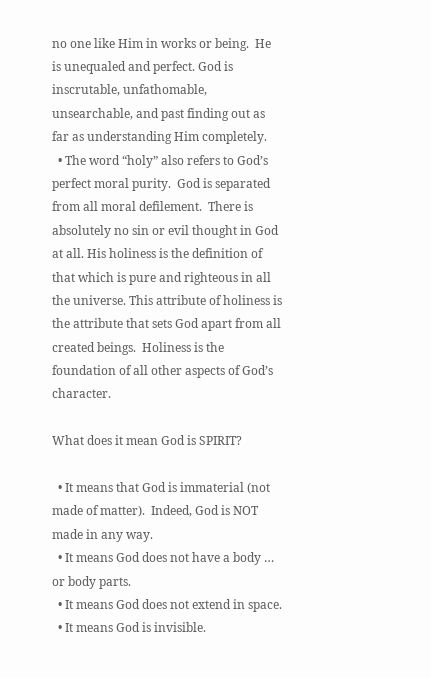no one like Him in works or being.  He is unequaled and perfect. God is inscrutable, unfathomable, unsearchable, and past finding out as far as understanding Him completely.
  • The word “holy” also refers to God’s perfect moral purity.  God is separated from all moral defilement.  There is absolutely no sin or evil thought in God at all. His holiness is the definition of that which is pure and righteous in all the universe. This attribute of holiness is the attribute that sets God apart from all created beings.  Holiness is the foundation of all other aspects of God’s character.

What does it mean God is SPIRIT?

  • It means that God is immaterial (not made of matter).  Indeed, God is NOT made in any way.
  • It means God does not have a body … or body parts.
  • It means God does not extend in space.
  • It means God is invisible.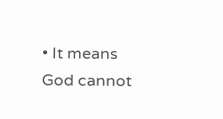• It means God cannot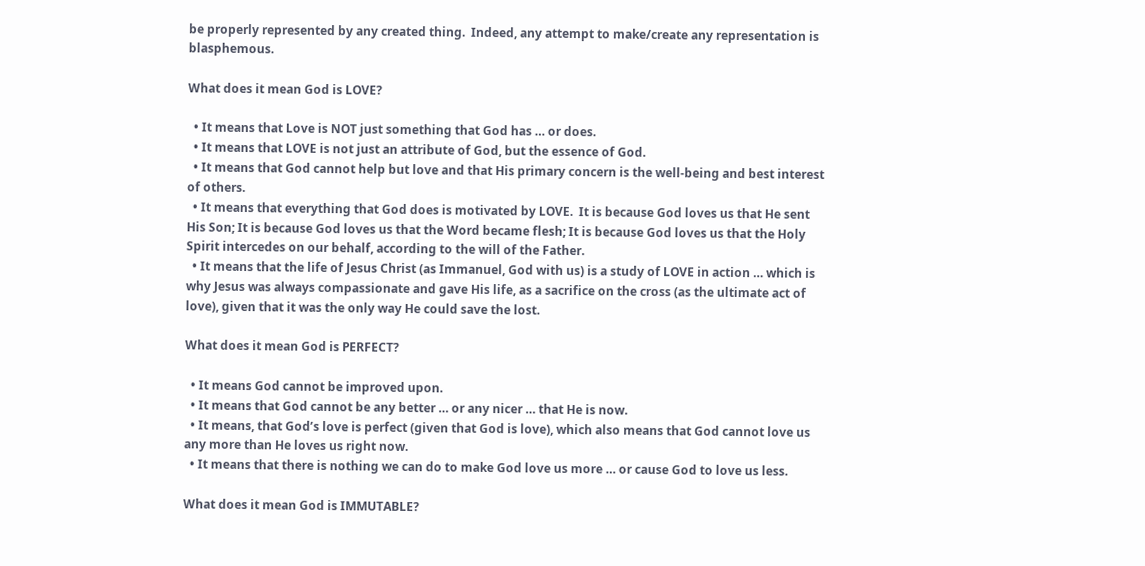be properly represented by any created thing.  Indeed, any attempt to make/create any representation is blasphemous.

What does it mean God is LOVE?

  • It means that Love is NOT just something that God has … or does.
  • It means that LOVE is not just an attribute of God, but the essence of God.
  • It means that God cannot help but love and that His primary concern is the well-being and best interest of others.
  • It means that everything that God does is motivated by LOVE.  It is because God loves us that He sent His Son; It is because God loves us that the Word became flesh; It is because God loves us that the Holy Spirit intercedes on our behalf, according to the will of the Father.
  • It means that the life of Jesus Christ (as Immanuel, God with us) is a study of LOVE in action … which is why Jesus was always compassionate and gave His life, as a sacrifice on the cross (as the ultimate act of love), given that it was the only way He could save the lost.

What does it mean God is PERFECT?

  • It means God cannot be improved upon.
  • It means that God cannot be any better … or any nicer … that He is now.
  • It means, that God’s love is perfect (given that God is love), which also means that God cannot love us any more than He loves us right now.
  • It means that there is nothing we can do to make God love us more … or cause God to love us less.

What does it mean God is IMMUTABLE?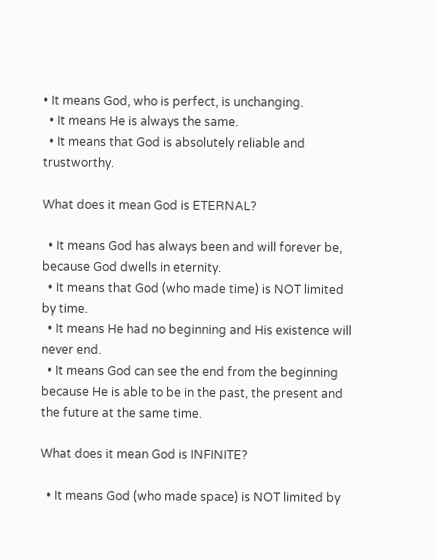• It means God, who is perfect, is unchanging.
  • It means He is always the same.
  • It means that God is absolutely reliable and trustworthy.

What does it mean God is ETERNAL?

  • It means God has always been and will forever be, because God dwells in eternity.
  • It means that God (who made time) is NOT limited by time.
  • It means He had no beginning and His existence will never end.
  • It means God can see the end from the beginning because He is able to be in the past, the present and the future at the same time.

What does it mean God is INFINITE?

  • It means God (who made space) is NOT limited by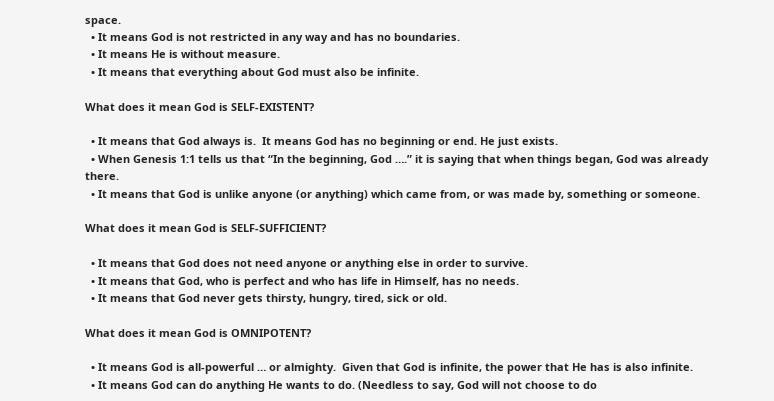space.
  • It means God is not restricted in any way and has no boundaries.
  • It means He is without measure.
  • It means that everything about God must also be infinite.

What does it mean God is SELF-EXISTENT?

  • It means that God always is.  It means God has no beginning or end. He just exists.
  • When Genesis 1:1 tells us that “In the beginning, God ….” it is saying that when things began, God was already there.
  • It means that God is unlike anyone (or anything) which came from, or was made by, something or someone.

What does it mean God is SELF-SUFFICIENT?

  • It means that God does not need anyone or anything else in order to survive.
  • It means that God, who is perfect and who has life in Himself, has no needs.
  • It means that God never gets thirsty, hungry, tired, sick or old.

What does it mean God is OMNIPOTENT?

  • It means God is all-powerful … or almighty.  Given that God is infinite, the power that He has is also infinite.
  • It means God can do anything He wants to do. (Needless to say, God will not choose to do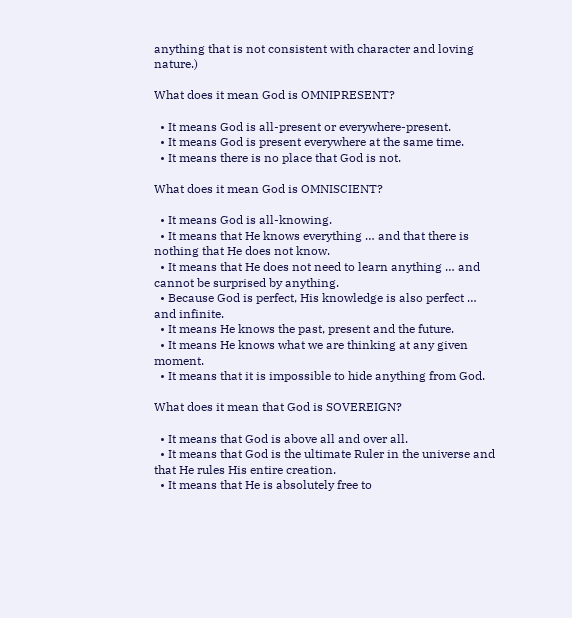anything that is not consistent with character and loving nature.)

What does it mean God is OMNIPRESENT?

  • It means God is all-present or everywhere-present.
  • It means God is present everywhere at the same time.
  • It means there is no place that God is not.

What does it mean God is OMNISCIENT?

  • It means God is all-knowing.
  • It means that He knows everything … and that there is nothing that He does not know.
  • It means that He does not need to learn anything … and cannot be surprised by anything.
  • Because God is perfect, His knowledge is also perfect … and infinite.
  • It means He knows the past, present and the future.
  • It means He knows what we are thinking at any given moment.
  • It means that it is impossible to hide anything from God.

What does it mean that God is SOVEREIGN?

  • It means that God is above all and over all.
  • It means that God is the ultimate Ruler in the universe and that He rules His entire creation.
  • It means that He is absolutely free to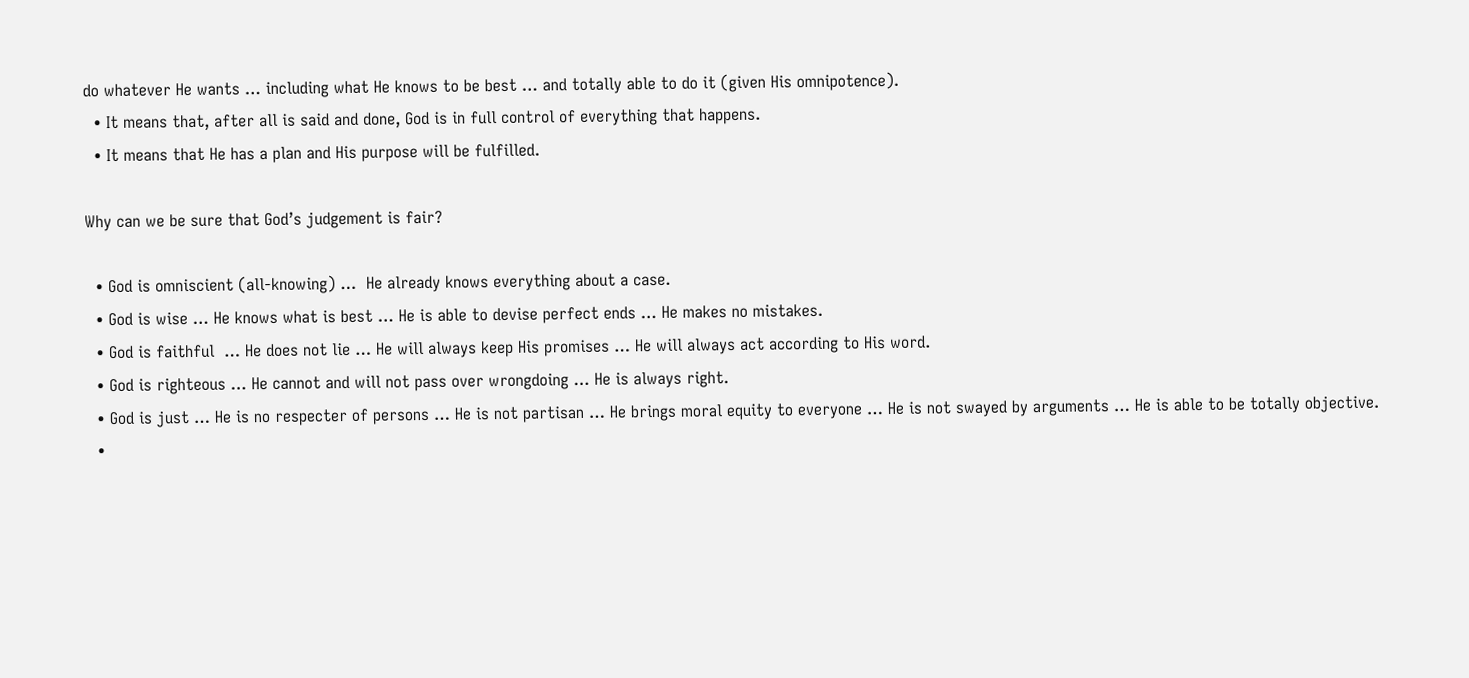do whatever He wants … including what He knows to be best … and totally able to do it (given His omnipotence).
  • It means that, after all is said and done, God is in full control of everything that happens.
  • It means that He has a plan and His purpose will be fulfilled.

Why can we be sure that God’s judgement is fair?

  • God is omniscient (all-knowing) …  He already knows everything about a case.
  • God is wise … He knows what is best … He is able to devise perfect ends … He makes no mistakes.
  • God is faithful  … He does not lie … He will always keep His promises … He will always act according to His word.
  • God is righteous … He cannot and will not pass over wrongdoing … He is always right.
  • God is just … He is no respecter of persons … He is not partisan … He brings moral equity to everyone … He is not swayed by arguments … He is able to be totally objective.
  •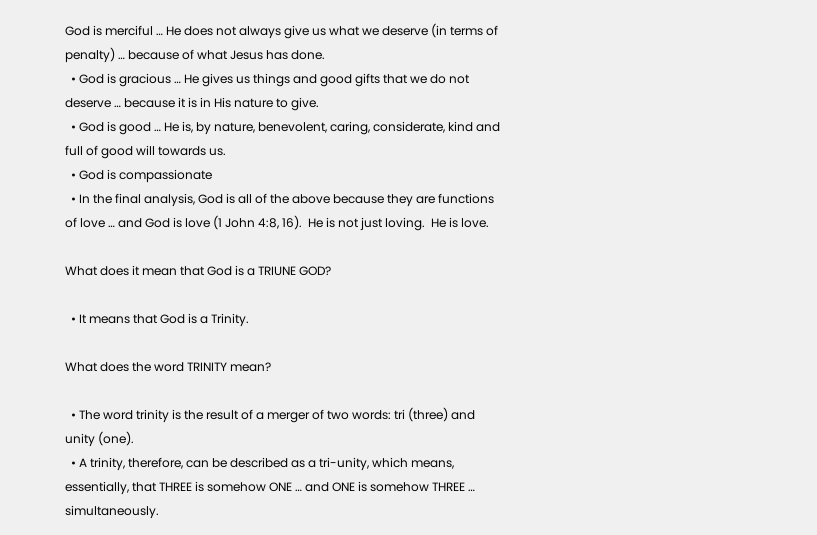God is merciful … He does not always give us what we deserve (in terms of penalty) … because of what Jesus has done.
  • God is gracious … He gives us things and good gifts that we do not deserve … because it is in His nature to give.
  • God is good … He is, by nature, benevolent, caring, considerate, kind and full of good will towards us.
  • God is compassionate
  • In the final analysis, God is all of the above because they are functions of love … and God is love (1 John 4:8, 16).  He is not just loving.  He is love.

What does it mean that God is a TRIUNE GOD?

  • It means that God is a Trinity.

What does the word TRINITY mean?

  • The word trinity is the result of a merger of two words: tri (three) and unity (one).
  • A trinity, therefore, can be described as a tri-unity, which means, essentially, that THREE is somehow ONE … and ONE is somehow THREE … simultaneously.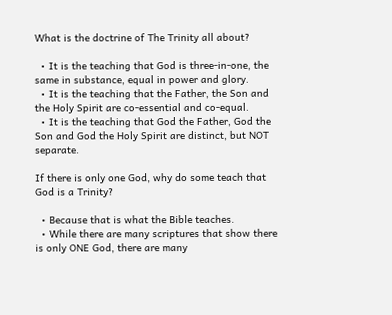What is the doctrine of The Trinity all about?

  • It is the teaching that God is three-in-one, the same in substance, equal in power and glory.
  • It is the teaching that the Father, the Son and the Holy Spirit are co-essential and co-equal.
  • It is the teaching that God the Father, God the Son and God the Holy Spirit are distinct, but NOT separate.

If there is only one God, why do some teach that God is a Trinity?

  • Because that is what the Bible teaches.
  • While there are many scriptures that show there is only ONE God, there are many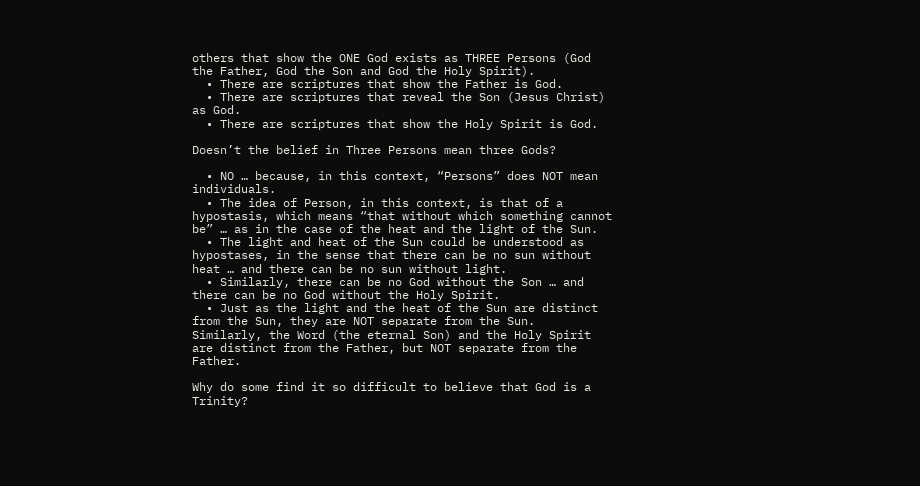others that show the ONE God exists as THREE Persons (God the Father, God the Son and God the Holy Spirit).
  • There are scriptures that show the Father is God.
  • There are scriptures that reveal the Son (Jesus Christ) as God.
  • There are scriptures that show the Holy Spirit is God.

Doesn’t the belief in Three Persons mean three Gods?

  • NO … because, in this context, “Persons” does NOT mean individuals.
  • The idea of Person, in this context, is that of a hypostasis, which means “that without which something cannot be” … as in the case of the heat and the light of the Sun.
  • The light and heat of the Sun could be understood as hypostases, in the sense that there can be no sun without heat … and there can be no sun without light.
  • Similarly, there can be no God without the Son … and there can be no God without the Holy Spirit.
  • Just as the light and the heat of the Sun are distinct from the Sun, they are NOT separate from the Sun.  Similarly, the Word (the eternal Son) and the Holy Spirit are distinct from the Father, but NOT separate from the Father.

Why do some find it so difficult to believe that God is a Trinity?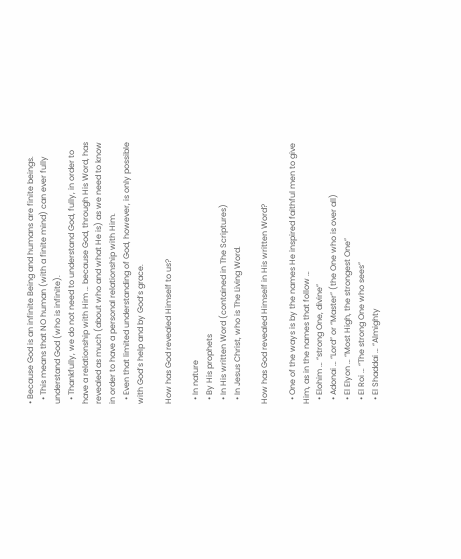• Because God is an infinite Being and humans are finite beings.
  • This means that NO human (with a finite mind) can ever fully understand God (who is infinite).
  • Thankfully, we do not need to understand God, fully, in order to have a relationship with Him … because God, through His Word, has revealed as much (about who and what He is) as we need to know in order to have a personal relationship with Him.
  • Even that limited understanding of God, however, is only possible with God’s help and by God’s grace.

How has God revealed Himself to us?

  • In nature
  • By His prophets
  • In His written Word (contained in The Scriptures)
  • In Jesus Christ, who is The Living Word.

How has God revealed Himself in His written Word?

  • One of the ways is by the names He inspired faithful men to give Him, as in the names that follow …
  • Elohim … “strong One, divine”
  • Adonai … “Lord” or “Master” (the One who is over all)
  • El Elyon … “Most High, the strongest One”
  • El Roi … “The strong One who sees”
  • El Shaddai … “Almighty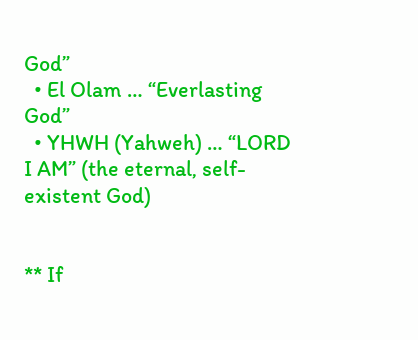God”
  • El Olam … “Everlasting God”
  • YHWH (Yahweh) … “LORD I AM” (the eternal, self-existent God)


** If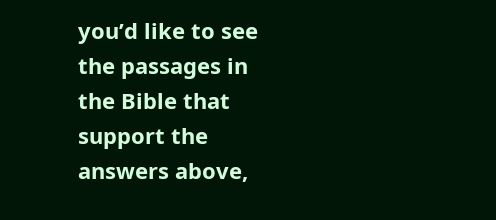you’d like to see the passages in the Bible that support the answers above,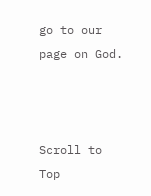go to our page on God.



Scroll to Top